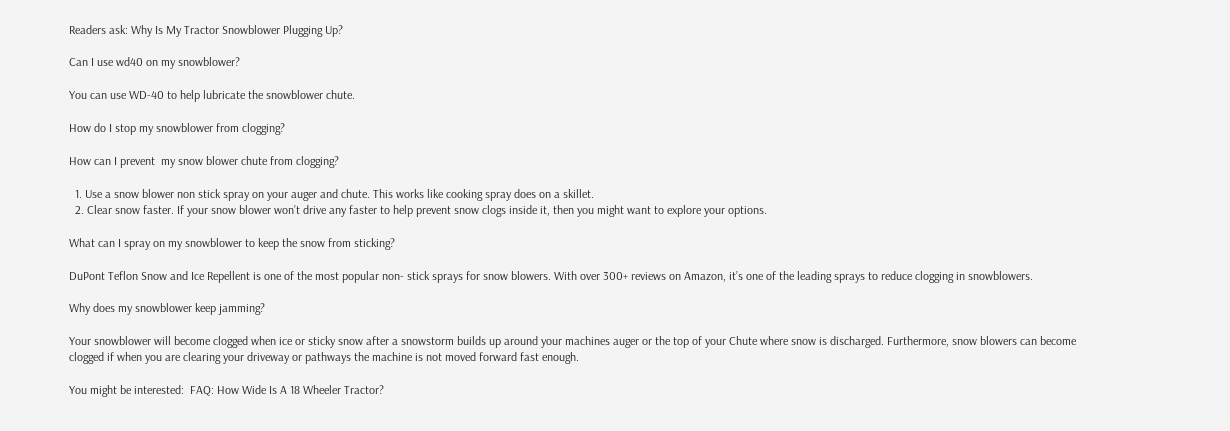Readers ask: Why Is My Tractor Snowblower Plugging Up?

Can I use wd40 on my snowblower?

You can use WD-40 to help lubricate the snowblower chute.

How do I stop my snowblower from clogging?

How can I prevent  my snow blower chute from clogging?

  1. Use a snow blower non stick spray on your auger and chute. This works like cooking spray does on a skillet.
  2. Clear snow faster. If your snow blower won’t drive any faster to help prevent snow clogs inside it, then you might want to explore your options.

What can I spray on my snowblower to keep the snow from sticking?

DuPont Teflon Snow and Ice Repellent is one of the most popular non- stick sprays for snow blowers. With over 300+ reviews on Amazon, it’s one of the leading sprays to reduce clogging in snowblowers.

Why does my snowblower keep jamming?

Your snowblower will become clogged when ice or sticky snow after a snowstorm builds up around your machines auger or the top of your Chute where snow is discharged. Furthermore, snow blowers can become clogged if when you are clearing your driveway or pathways the machine is not moved forward fast enough.

You might be interested:  FAQ: How Wide Is A 18 Wheeler Tractor?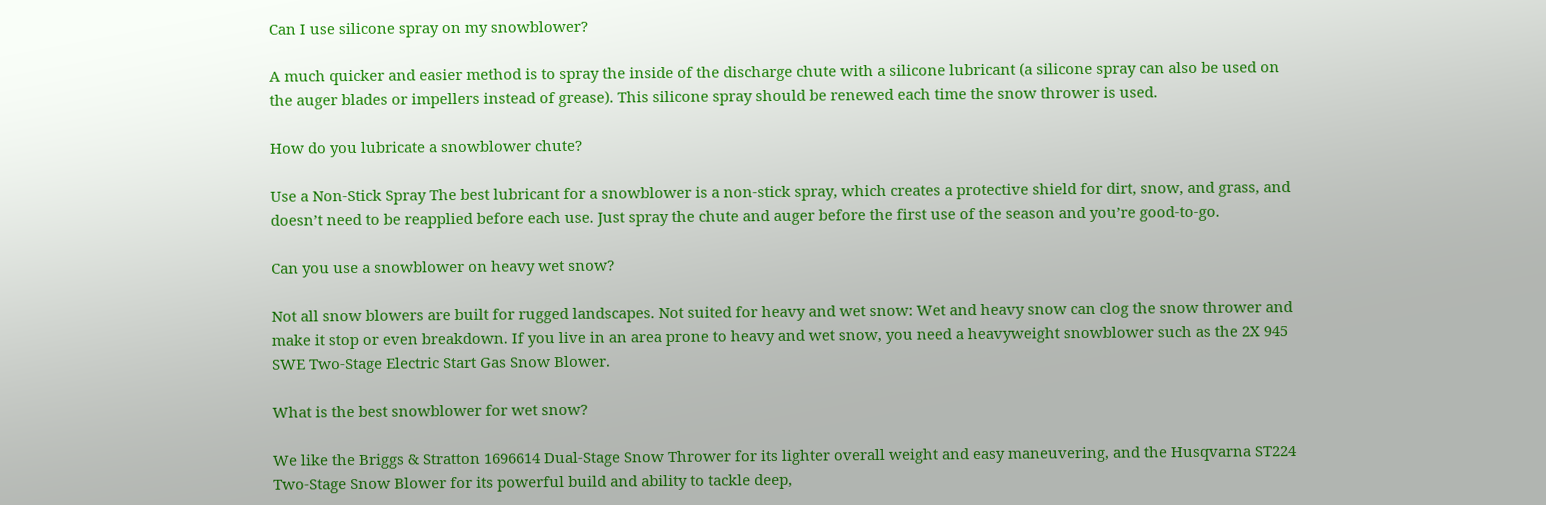Can I use silicone spray on my snowblower?

A much quicker and easier method is to spray the inside of the discharge chute with a silicone lubricant (a silicone spray can also be used on the auger blades or impellers instead of grease). This silicone spray should be renewed each time the snow thrower is used.

How do you lubricate a snowblower chute?

Use a Non-Stick Spray The best lubricant for a snowblower is a non-stick spray, which creates a protective shield for dirt, snow, and grass, and doesn’t need to be reapplied before each use. Just spray the chute and auger before the first use of the season and you’re good-to-go.

Can you use a snowblower on heavy wet snow?

Not all snow blowers are built for rugged landscapes. Not suited for heavy and wet snow: Wet and heavy snow can clog the snow thrower and make it stop or even breakdown. If you live in an area prone to heavy and wet snow, you need a heavyweight snowblower such as the 2X 945 SWE Two-Stage Electric Start Gas Snow Blower.

What is the best snowblower for wet snow?

We like the Briggs & Stratton 1696614 Dual-Stage Snow Thrower for its lighter overall weight and easy maneuvering, and the Husqvarna ST224 Two-Stage Snow Blower for its powerful build and ability to tackle deep,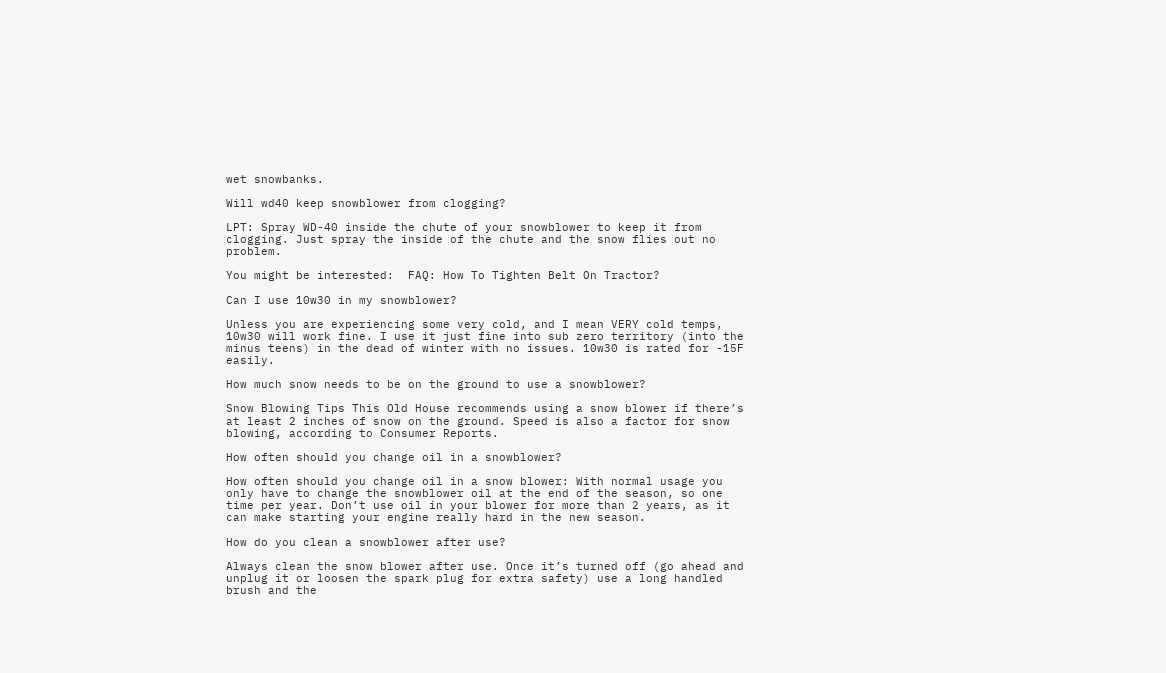wet snowbanks.

Will wd40 keep snowblower from clogging?

LPT: Spray WD-40 inside the chute of your snowblower to keep it from clogging. Just spray the inside of the chute and the snow flies out no problem.

You might be interested:  FAQ: How To Tighten Belt On Tractor?

Can I use 10w30 in my snowblower?

Unless you are experiencing some very cold, and I mean VERY cold temps, 10w30 will work fine. I use it just fine into sub zero territory (into the minus teens) in the dead of winter with no issues. 10w30 is rated for -15F easily.

How much snow needs to be on the ground to use a snowblower?

Snow Blowing Tips This Old House recommends using a snow blower if there’s at least 2 inches of snow on the ground. Speed is also a factor for snow blowing, according to Consumer Reports.

How often should you change oil in a snowblower?

How often should you change oil in a snow blower: With normal usage you only have to change the snowblower oil at the end of the season, so one time per year. Don’t use oil in your blower for more than 2 years, as it can make starting your engine really hard in the new season.

How do you clean a snowblower after use?

Always clean the snow blower after use. Once it’s turned off (go ahead and unplug it or loosen the spark plug for extra safety) use a long handled brush and the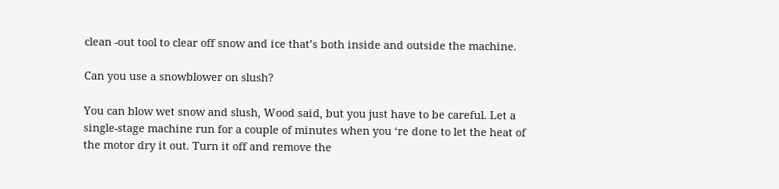clean -out tool to clear off snow and ice that’s both inside and outside the machine.

Can you use a snowblower on slush?

You can blow wet snow and slush, Wood said, but you just have to be careful. Let a single-stage machine run for a couple of minutes when you ‘re done to let the heat of the motor dry it out. Turn it off and remove the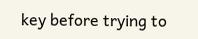key before trying to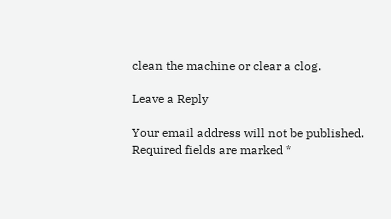clean the machine or clear a clog.

Leave a Reply

Your email address will not be published. Required fields are marked *